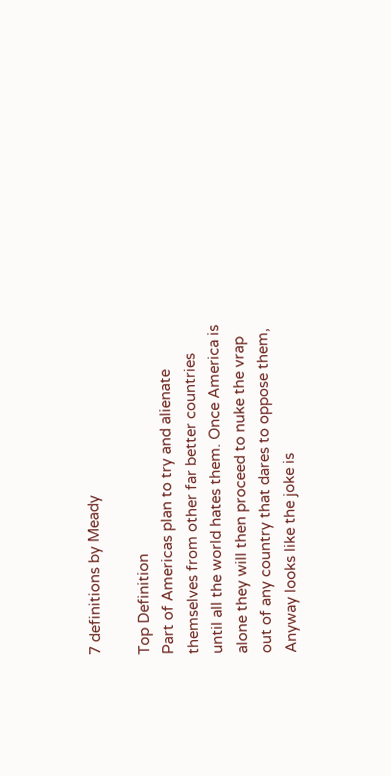7 definitions by Meady

Top Definition
Part of Americas plan to try and alienate themselves from other far better countries until all the world hates them. Once America is alone they will then proceed to nuke the vrap out of any country that dares to oppose them, Anyway looks like the joke is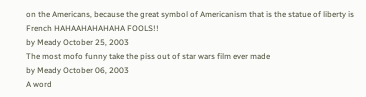on the Americans, because the great symbol of Americanism that is the statue of liberty is French HAHAAHAHAHAHA FOOLS!!
by Meady October 25, 2003
The most mofo funny take the piss out of star wars film ever made
by Meady October 06, 2003
A word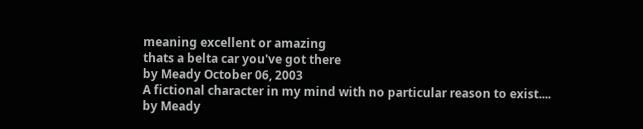meaning excellent or amazing
thats a belta car you've got there
by Meady October 06, 2003
A fictional character in my mind with no particular reason to exist....
by Meady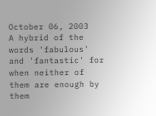October 06, 2003
A hybrid of the words 'fabulous' and 'fantastic' for when neither of them are enough by them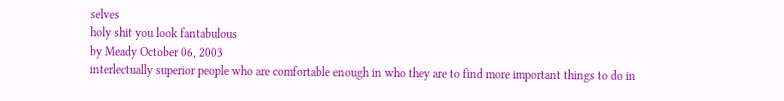selves
holy shit you look fantabulous
by Meady October 06, 2003
interlectually superior people who are comfortable enough in who they are to find more important things to do in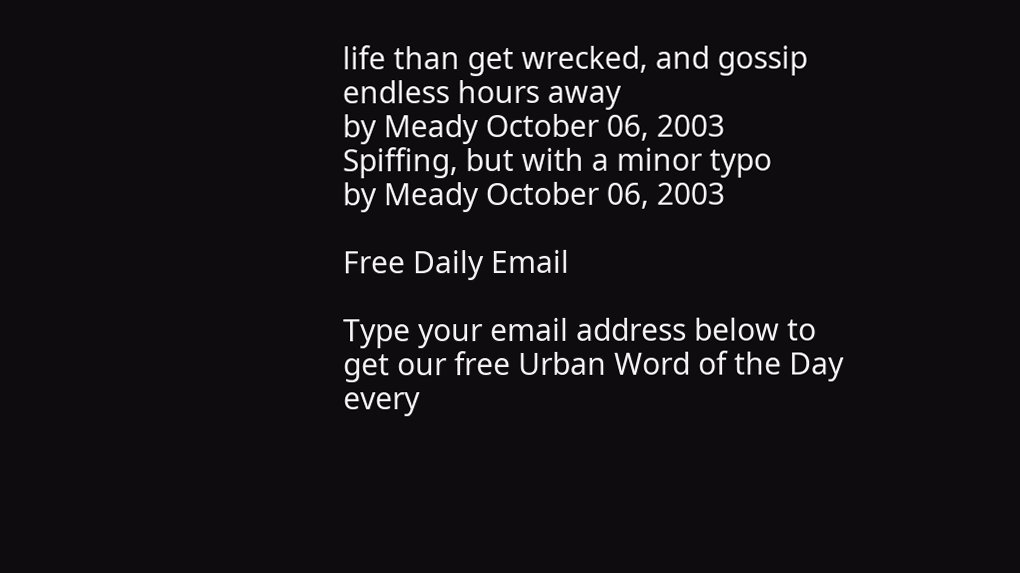life than get wrecked, and gossip endless hours away
by Meady October 06, 2003
Spiffing, but with a minor typo
by Meady October 06, 2003

Free Daily Email

Type your email address below to get our free Urban Word of the Day every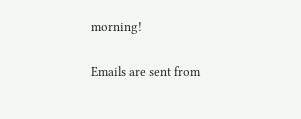morning!

Emails are sent from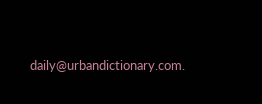daily@urbandictionary.com.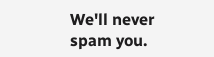We'll never spam you.